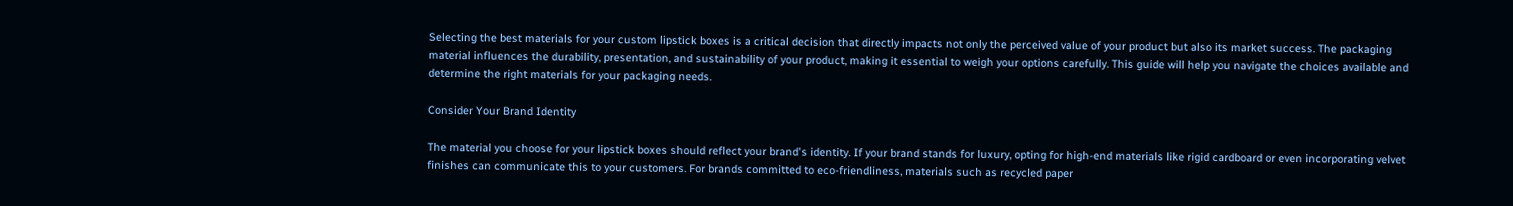Selecting the best materials for your custom lipstick boxes is a critical decision that directly impacts not only the perceived value of your product but also its market success. The packaging material influences the durability, presentation, and sustainability of your product, making it essential to weigh your options carefully. This guide will help you navigate the choices available and determine the right materials for your packaging needs.

Consider Your Brand Identity

The material you choose for your lipstick boxes should reflect your brand's identity. If your brand stands for luxury, opting for high-end materials like rigid cardboard or even incorporating velvet finishes can communicate this to your customers. For brands committed to eco-friendliness, materials such as recycled paper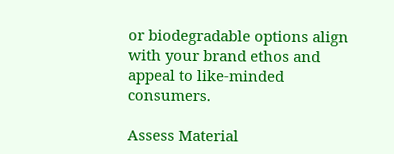or biodegradable options align with your brand ethos and appeal to like-minded consumers.

Assess Material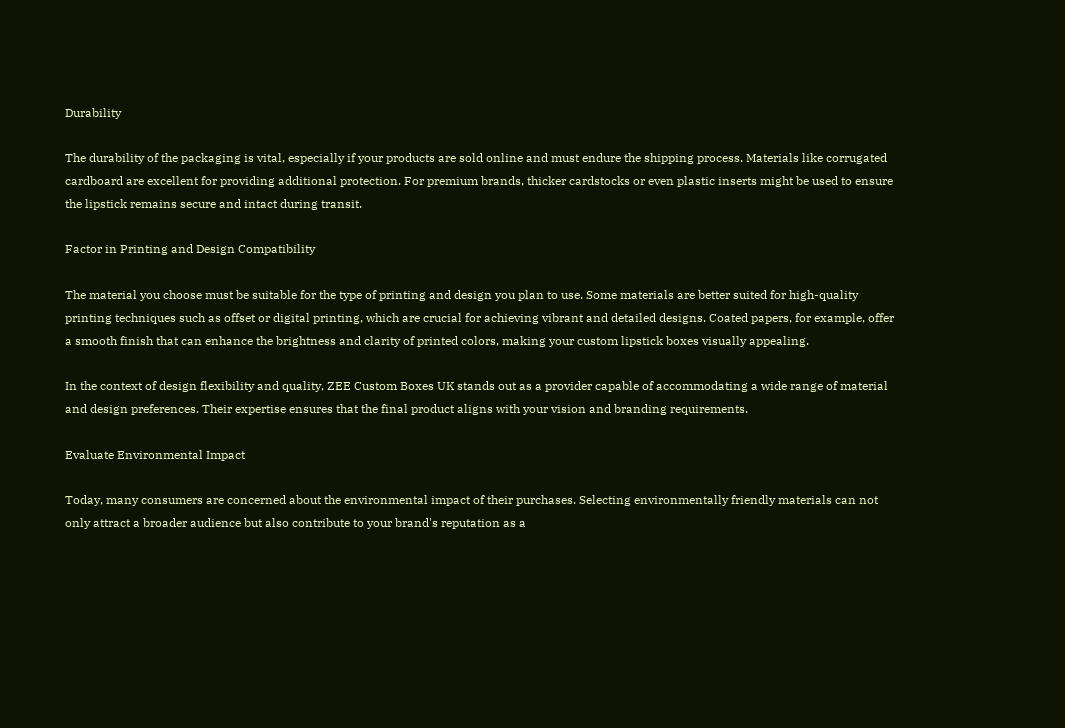Durability

The durability of the packaging is vital, especially if your products are sold online and must endure the shipping process. Materials like corrugated cardboard are excellent for providing additional protection. For premium brands, thicker cardstocks or even plastic inserts might be used to ensure the lipstick remains secure and intact during transit.

Factor in Printing and Design Compatibility

The material you choose must be suitable for the type of printing and design you plan to use. Some materials are better suited for high-quality printing techniques such as offset or digital printing, which are crucial for achieving vibrant and detailed designs. Coated papers, for example, offer a smooth finish that can enhance the brightness and clarity of printed colors, making your custom lipstick boxes visually appealing.

In the context of design flexibility and quality, ZEE Custom Boxes UK stands out as a provider capable of accommodating a wide range of material and design preferences. Their expertise ensures that the final product aligns with your vision and branding requirements.

Evaluate Environmental Impact

Today, many consumers are concerned about the environmental impact of their purchases. Selecting environmentally friendly materials can not only attract a broader audience but also contribute to your brand's reputation as a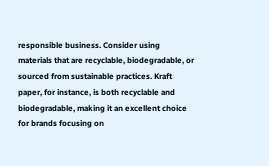responsible business. Consider using materials that are recyclable, biodegradable, or sourced from sustainable practices. Kraft paper, for instance, is both recyclable and biodegradable, making it an excellent choice for brands focusing on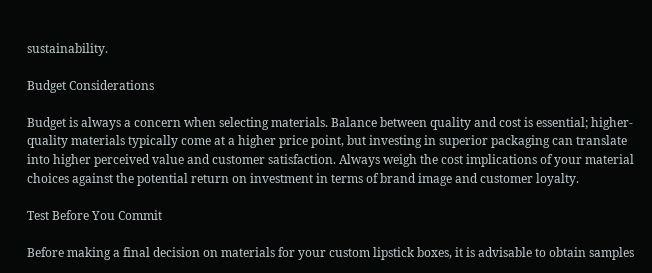sustainability.

Budget Considerations

Budget is always a concern when selecting materials. Balance between quality and cost is essential; higher-quality materials typically come at a higher price point, but investing in superior packaging can translate into higher perceived value and customer satisfaction. Always weigh the cost implications of your material choices against the potential return on investment in terms of brand image and customer loyalty.

Test Before You Commit

Before making a final decision on materials for your custom lipstick boxes, it is advisable to obtain samples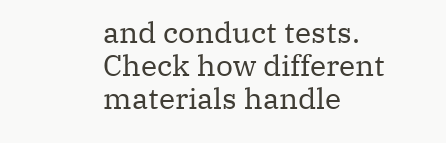and conduct tests. Check how different materials handle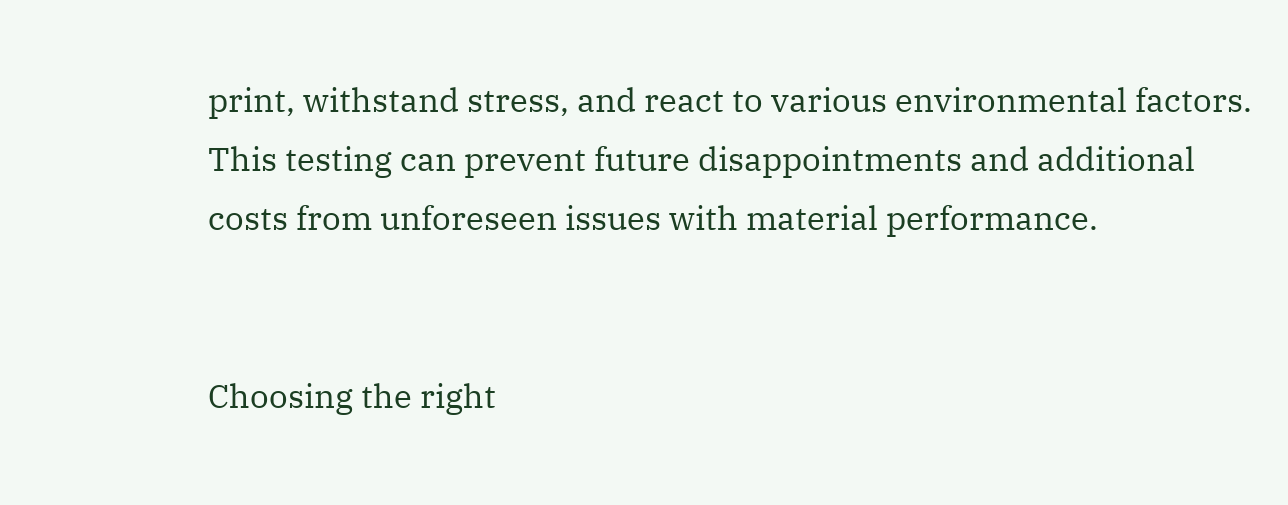print, withstand stress, and react to various environmental factors. This testing can prevent future disappointments and additional costs from unforeseen issues with material performance.


Choosing the right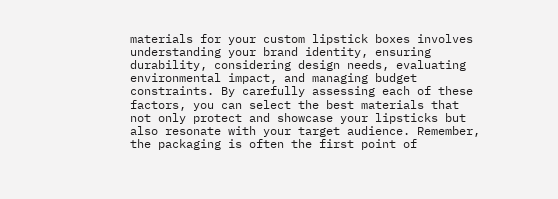materials for your custom lipstick boxes involves understanding your brand identity, ensuring durability, considering design needs, evaluating environmental impact, and managing budget constraints. By carefully assessing each of these factors, you can select the best materials that not only protect and showcase your lipsticks but also resonate with your target audience. Remember, the packaging is often the first point of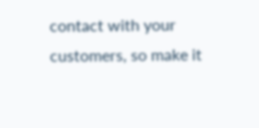contact with your customers, so make it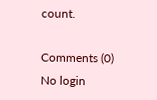count.

Comments (0)
No login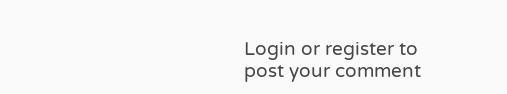Login or register to post your comment